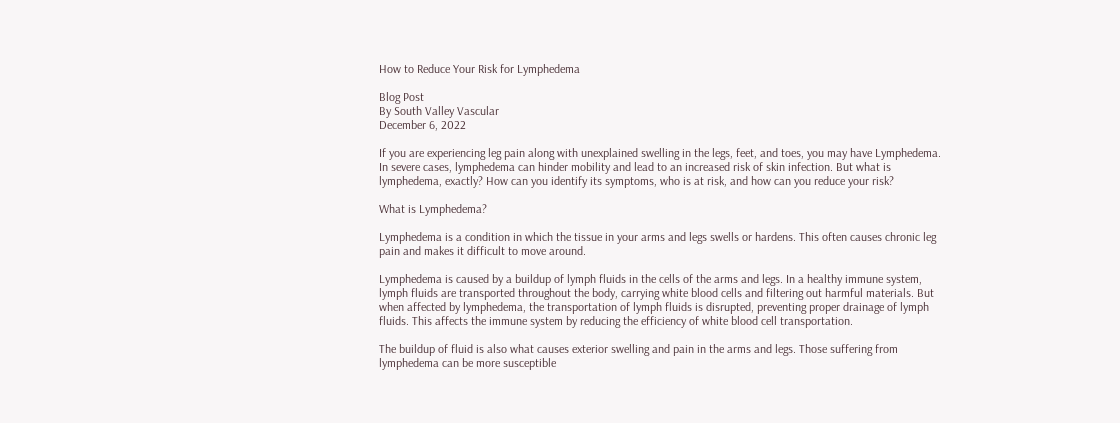How to Reduce Your Risk for Lymphedema

Blog Post
By South Valley Vascular
December 6, 2022

If you are experiencing leg pain along with unexplained swelling in the legs, feet, and toes, you may have Lymphedema. In severe cases, lymphedema can hinder mobility and lead to an increased risk of skin infection. But what is lymphedema, exactly? How can you identify its symptoms, who is at risk, and how can you reduce your risk?

What is Lymphedema?

Lymphedema is a condition in which the tissue in your arms and legs swells or hardens. This often causes chronic leg pain and makes it difficult to move around.

Lymphedema is caused by a buildup of lymph fluids in the cells of the arms and legs. In a healthy immune system, lymph fluids are transported throughout the body, carrying white blood cells and filtering out harmful materials. But when affected by lymphedema, the transportation of lymph fluids is disrupted, preventing proper drainage of lymph fluids. This affects the immune system by reducing the efficiency of white blood cell transportation.

The buildup of fluid is also what causes exterior swelling and pain in the arms and legs. Those suffering from lymphedema can be more susceptible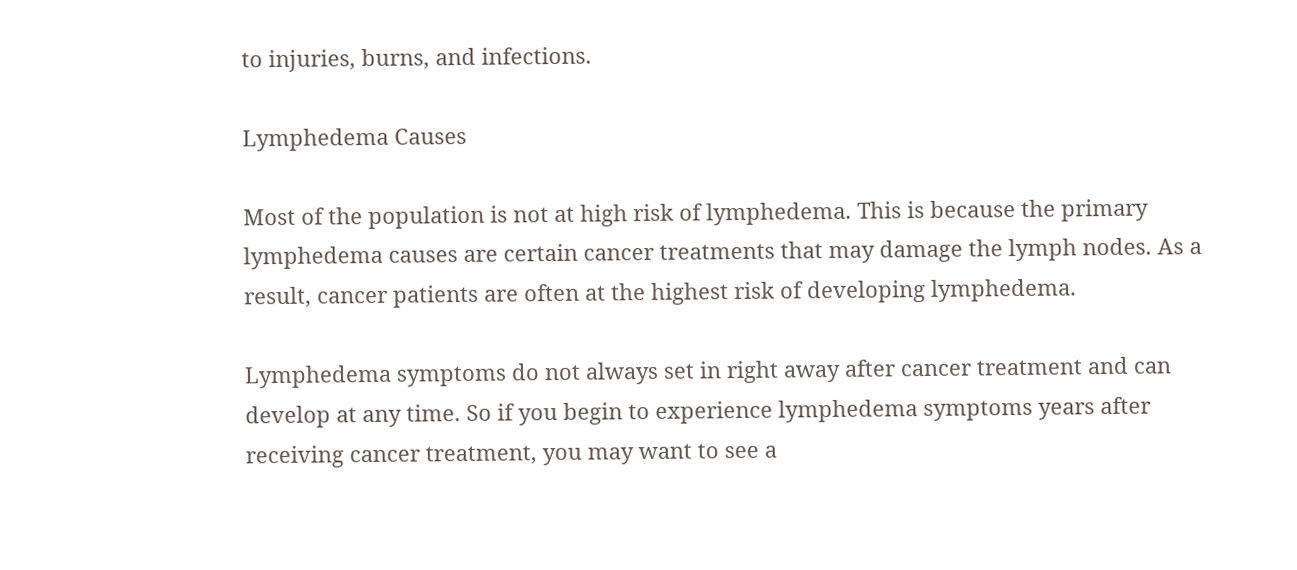to injuries, burns, and infections.

Lymphedema Causes

Most of the population is not at high risk of lymphedema. This is because the primary lymphedema causes are certain cancer treatments that may damage the lymph nodes. As a result, cancer patients are often at the highest risk of developing lymphedema.

Lymphedema symptoms do not always set in right away after cancer treatment and can develop at any time. So if you begin to experience lymphedema symptoms years after receiving cancer treatment, you may want to see a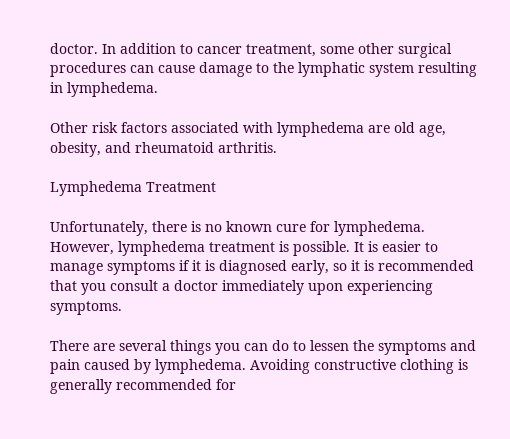doctor. In addition to cancer treatment, some other surgical procedures can cause damage to the lymphatic system resulting in lymphedema.

Other risk factors associated with lymphedema are old age, obesity, and rheumatoid arthritis.

Lymphedema Treatment

Unfortunately, there is no known cure for lymphedema. However, lymphedema treatment is possible. It is easier to manage symptoms if it is diagnosed early, so it is recommended that you consult a doctor immediately upon experiencing symptoms.

There are several things you can do to lessen the symptoms and pain caused by lymphedema. Avoiding constructive clothing is generally recommended for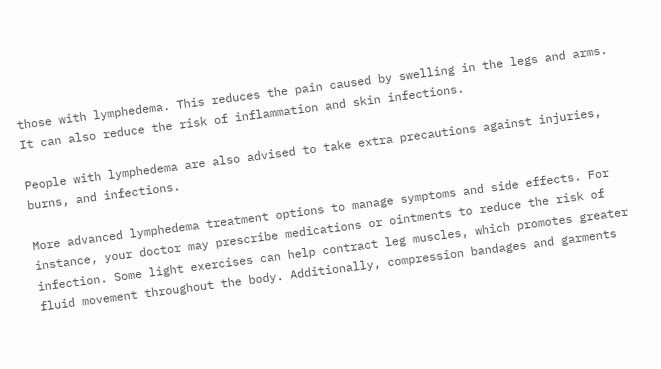those with lymphedema. This reduces the pain caused by swelling in the legs and arms. It can also reduce the risk of inflammation and skin infections.

People with lymphedema are also advised to take extra precautions against injuries, burns, and infections.

More advanced lymphedema treatment options to manage symptoms and side effects. For instance, your doctor may prescribe medications or ointments to reduce the risk of infection. Some light exercises can help contract leg muscles, which promotes greater fluid movement throughout the body. Additionally, compression bandages and garments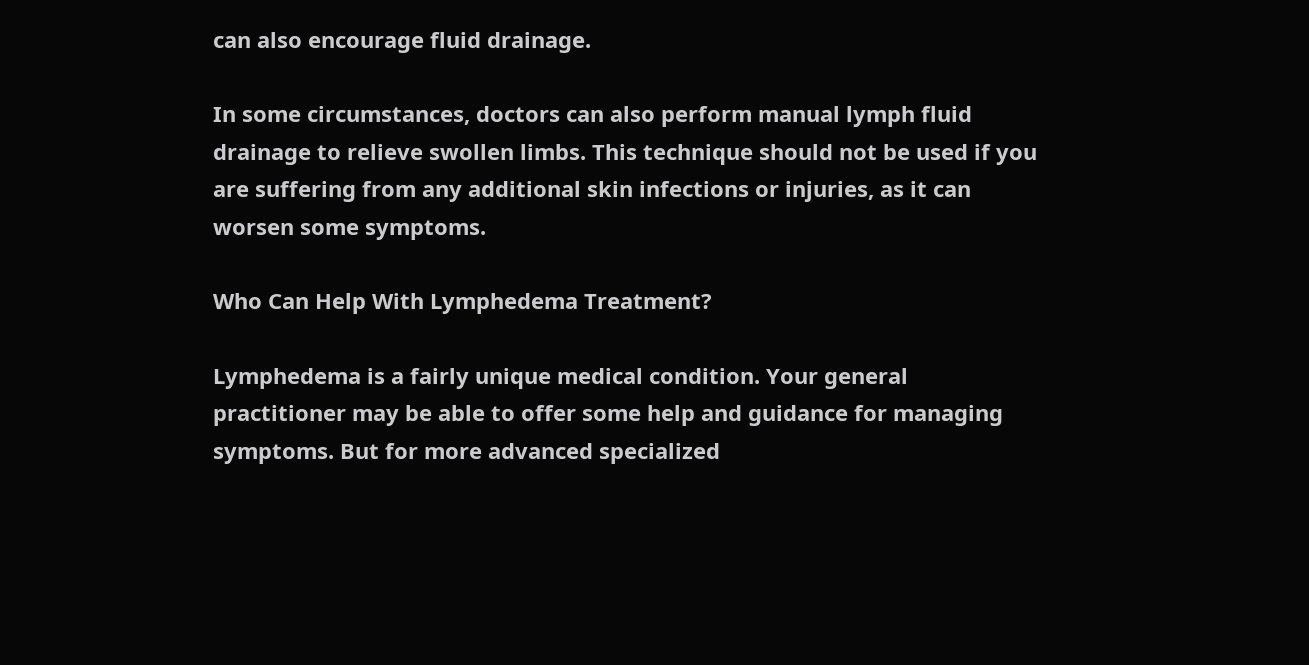can also encourage fluid drainage.

In some circumstances, doctors can also perform manual lymph fluid drainage to relieve swollen limbs. This technique should not be used if you are suffering from any additional skin infections or injuries, as it can worsen some symptoms.

Who Can Help With Lymphedema Treatment?

Lymphedema is a fairly unique medical condition. Your general practitioner may be able to offer some help and guidance for managing symptoms. But for more advanced specialized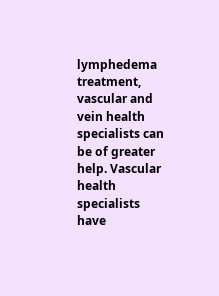lymphedema treatment, vascular and vein health specialists can be of greater help. Vascular health specialists have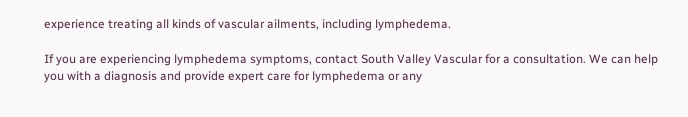experience treating all kinds of vascular ailments, including lymphedema.

If you are experiencing lymphedema symptoms, contact South Valley Vascular for a consultation. We can help you with a diagnosis and provide expert care for lymphedema or any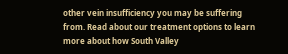other vein insufficiency you may be suffering from. Read about our treatment options to learn more about how South Valley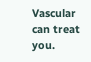Vascular can treat you.